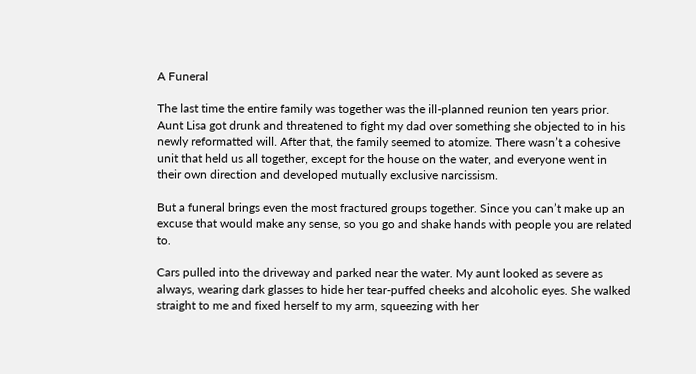A Funeral

The last time the entire family was together was the ill-planned reunion ten years prior. Aunt Lisa got drunk and threatened to fight my dad over something she objected to in his newly reformatted will. After that, the family seemed to atomize. There wasn’t a cohesive unit that held us all together, except for the house on the water, and everyone went in their own direction and developed mutually exclusive narcissism.

But a funeral brings even the most fractured groups together. Since you can’t make up an excuse that would make any sense, so you go and shake hands with people you are related to.

Cars pulled into the driveway and parked near the water. My aunt looked as severe as always, wearing dark glasses to hide her tear-puffed cheeks and alcoholic eyes. She walked straight to me and fixed herself to my arm, squeezing with her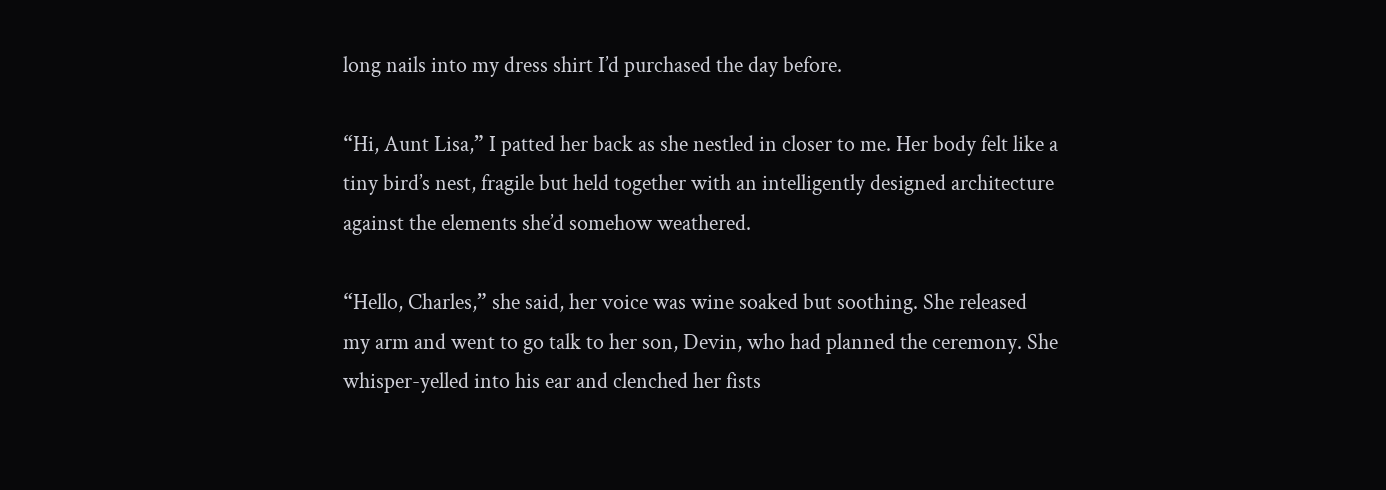long nails into my dress shirt I’d purchased the day before.

“Hi, Aunt Lisa,” I patted her back as she nestled in closer to me. Her body felt like a tiny bird’s nest, fragile but held together with an intelligently designed architecture against the elements she’d somehow weathered.

“Hello, Charles,” she said, her voice was wine soaked but soothing. She released my arm and went to go talk to her son, Devin, who had planned the ceremony. She whisper-yelled into his ear and clenched her fists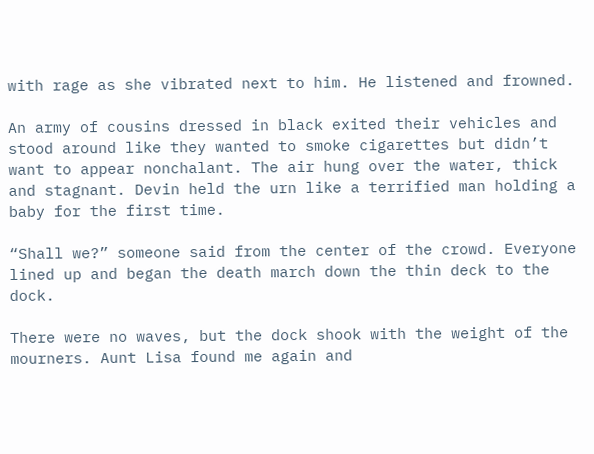with rage as she vibrated next to him. He listened and frowned.

An army of cousins dressed in black exited their vehicles and stood around like they wanted to smoke cigarettes but didn’t want to appear nonchalant. The air hung over the water, thick and stagnant. Devin held the urn like a terrified man holding a baby for the first time.

“Shall we?” someone said from the center of the crowd. Everyone lined up and began the death march down the thin deck to the dock.

There were no waves, but the dock shook with the weight of the mourners. Aunt Lisa found me again and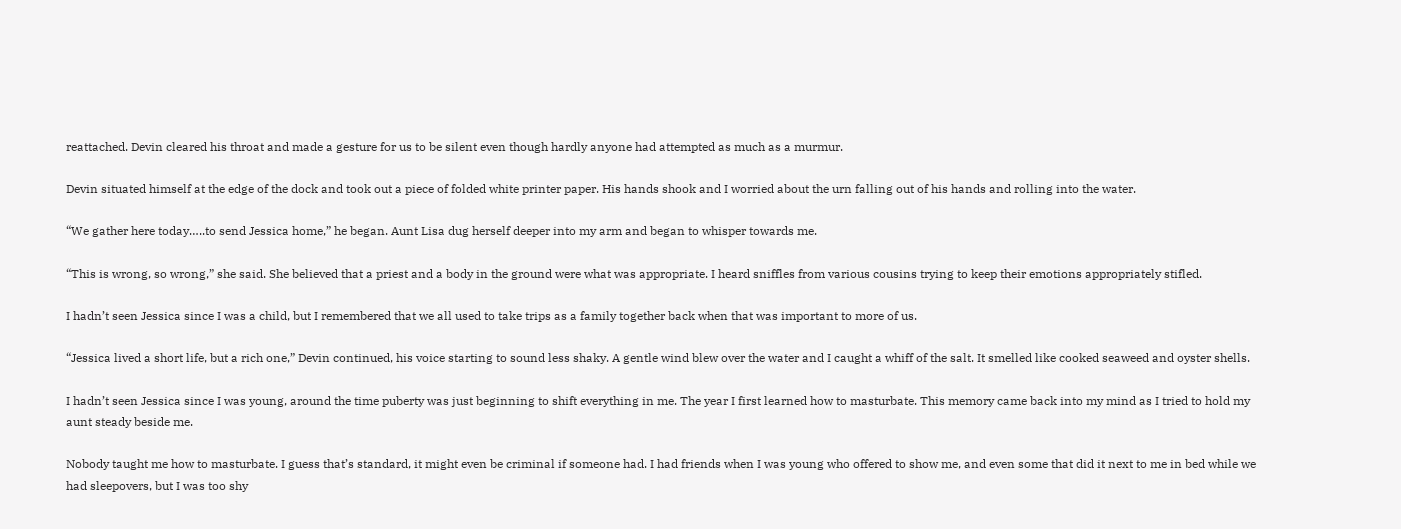reattached. Devin cleared his throat and made a gesture for us to be silent even though hardly anyone had attempted as much as a murmur.

Devin situated himself at the edge of the dock and took out a piece of folded white printer paper. His hands shook and I worried about the urn falling out of his hands and rolling into the water.

“We gather here today…..to send Jessica home,” he began. Aunt Lisa dug herself deeper into my arm and began to whisper towards me.

“This is wrong, so wrong,” she said. She believed that a priest and a body in the ground were what was appropriate. I heard sniffles from various cousins trying to keep their emotions appropriately stifled.

I hadn’t seen Jessica since I was a child, but I remembered that we all used to take trips as a family together back when that was important to more of us.

“Jessica lived a short life, but a rich one,” Devin continued, his voice starting to sound less shaky. A gentle wind blew over the water and I caught a whiff of the salt. It smelled like cooked seaweed and oyster shells.

I hadn’t seen Jessica since I was young, around the time puberty was just beginning to shift everything in me. The year I first learned how to masturbate. This memory came back into my mind as I tried to hold my aunt steady beside me.

Nobody taught me how to masturbate. I guess that’s standard, it might even be criminal if someone had. I had friends when I was young who offered to show me, and even some that did it next to me in bed while we had sleepovers, but I was too shy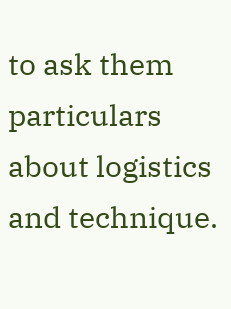to ask them particulars about logistics and technique.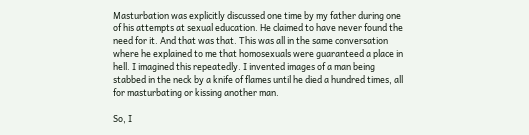Masturbation was explicitly discussed one time by my father during one of his attempts at sexual education. He claimed to have never found the need for it. And that was that. This was all in the same conversation where he explained to me that homosexuals were guaranteed a place in hell. I imagined this repeatedly. I invented images of a man being stabbed in the neck by a knife of flames until he died a hundred times, all for masturbating or kissing another man.

So, I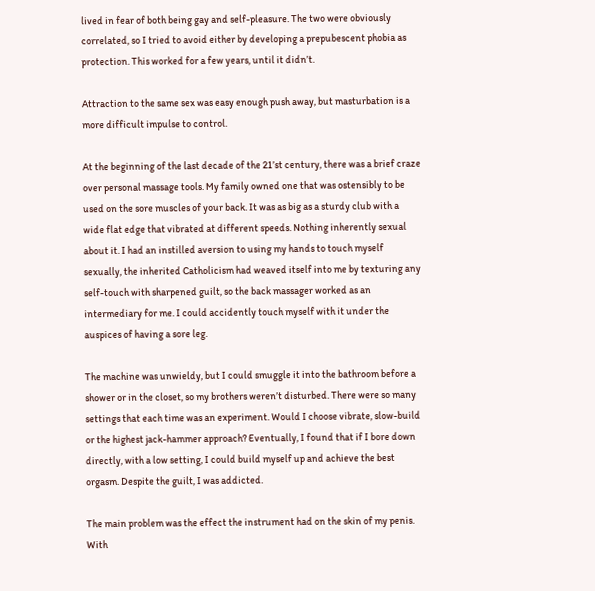lived in fear of both being gay and self-pleasure. The two were obviously correlated, so I tried to avoid either by developing a prepubescent phobia as protection. This worked for a few years, until it didn’t.

Attraction to the same sex was easy enough push away, but masturbation is a more difficult impulse to control.

At the beginning of the last decade of the 21’st century, there was a brief craze over personal massage tools. My family owned one that was ostensibly to be used on the sore muscles of your back. It was as big as a sturdy club with a wide flat edge that vibrated at different speeds. Nothing inherently sexual about it. I had an instilled aversion to using my hands to touch myself sexually, the inherited Catholicism had weaved itself into me by texturing any self-touch with sharpened guilt, so the back massager worked as an intermediary for me. I could accidently touch myself with it under the auspices of having a sore leg.

The machine was unwieldy, but I could smuggle it into the bathroom before a shower or in the closet, so my brothers weren’t disturbed. There were so many settings that each time was an experiment. Would I choose vibrate, slow-build or the highest jack-hammer approach? Eventually, I found that if I bore down directly, with a low setting, I could build myself up and achieve the best orgasm. Despite the guilt, I was addicted.

The main problem was the effect the instrument had on the skin of my penis. With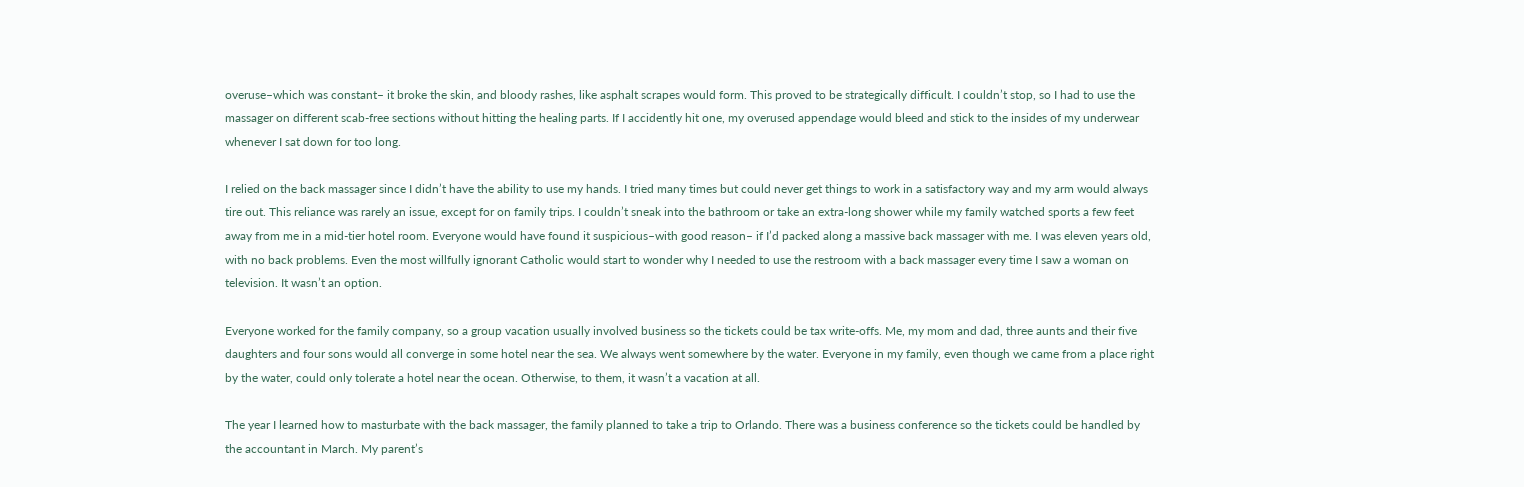overuse–which was constant– it broke the skin, and bloody rashes, like asphalt scrapes would form. This proved to be strategically difficult. I couldn’t stop, so I had to use the massager on different scab-free sections without hitting the healing parts. If I accidently hit one, my overused appendage would bleed and stick to the insides of my underwear whenever I sat down for too long.

I relied on the back massager since I didn’t have the ability to use my hands. I tried many times but could never get things to work in a satisfactory way and my arm would always tire out. This reliance was rarely an issue, except for on family trips. I couldn’t sneak into the bathroom or take an extra-long shower while my family watched sports a few feet away from me in a mid-tier hotel room. Everyone would have found it suspicious–with good reason– if I’d packed along a massive back massager with me. I was eleven years old, with no back problems. Even the most willfully ignorant Catholic would start to wonder why I needed to use the restroom with a back massager every time I saw a woman on television. It wasn’t an option.

Everyone worked for the family company, so a group vacation usually involved business so the tickets could be tax write-offs. Me, my mom and dad, three aunts and their five daughters and four sons would all converge in some hotel near the sea. We always went somewhere by the water. Everyone in my family, even though we came from a place right by the water, could only tolerate a hotel near the ocean. Otherwise, to them, it wasn’t a vacation at all.

The year I learned how to masturbate with the back massager, the family planned to take a trip to Orlando. There was a business conference so the tickets could be handled by the accountant in March. My parent’s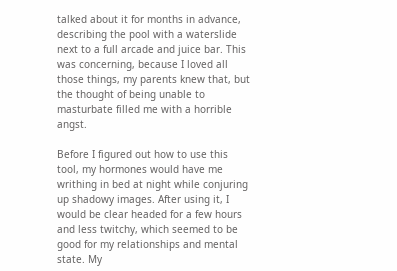talked about it for months in advance, describing the pool with a waterslide next to a full arcade and juice bar. This was concerning, because I loved all those things, my parents knew that, but the thought of being unable to masturbate filled me with a horrible angst.

Before I figured out how to use this tool, my hormones would have me writhing in bed at night while conjuring up shadowy images. After using it, I would be clear headed for a few hours and less twitchy, which seemed to be good for my relationships and mental state. My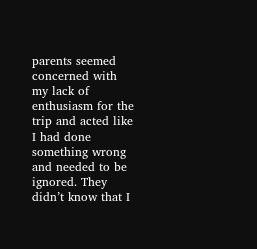parents seemed concerned with my lack of enthusiasm for the trip and acted like I had done something wrong and needed to be ignored. They didn’t know that I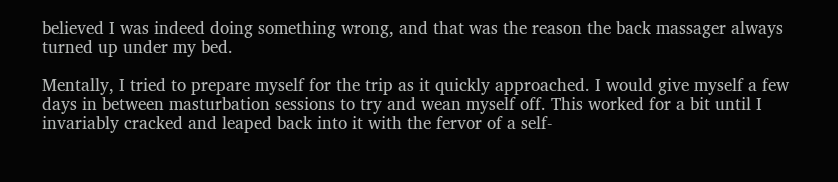believed I was indeed doing something wrong, and that was the reason the back massager always turned up under my bed.

Mentally, I tried to prepare myself for the trip as it quickly approached. I would give myself a few days in between masturbation sessions to try and wean myself off. This worked for a bit until I invariably cracked and leaped back into it with the fervor of a self-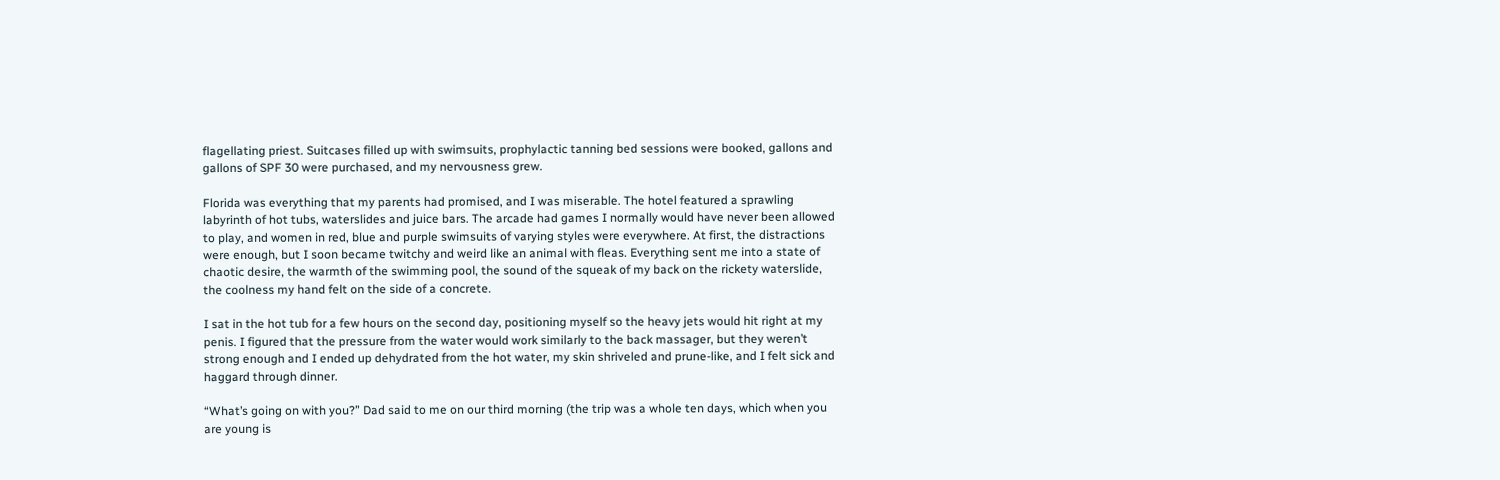flagellating priest. Suitcases filled up with swimsuits, prophylactic tanning bed sessions were booked, gallons and gallons of SPF 30 were purchased, and my nervousness grew.

Florida was everything that my parents had promised, and I was miserable. The hotel featured a sprawling labyrinth of hot tubs, waterslides and juice bars. The arcade had games I normally would have never been allowed to play, and women in red, blue and purple swimsuits of varying styles were everywhere. At first, the distractions were enough, but I soon became twitchy and weird like an animal with fleas. Everything sent me into a state of chaotic desire, the warmth of the swimming pool, the sound of the squeak of my back on the rickety waterslide, the coolness my hand felt on the side of a concrete.

I sat in the hot tub for a few hours on the second day, positioning myself so the heavy jets would hit right at my penis. I figured that the pressure from the water would work similarly to the back massager, but they weren’t strong enough and I ended up dehydrated from the hot water, my skin shriveled and prune-like, and I felt sick and haggard through dinner.

“What’s going on with you?” Dad said to me on our third morning (the trip was a whole ten days, which when you are young is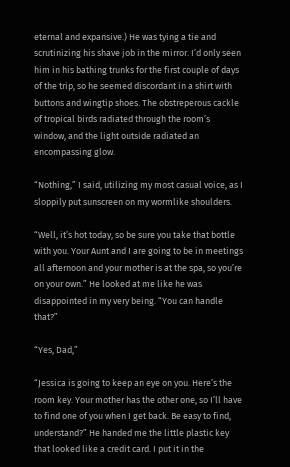eternal and expansive.) He was tying a tie and scrutinizing his shave job in the mirror. I’d only seen him in his bathing trunks for the first couple of days of the trip, so he seemed discordant in a shirt with buttons and wingtip shoes. The obstreperous cackle of tropical birds radiated through the room’s window, and the light outside radiated an encompassing glow.

“Nothing,” I said, utilizing my most casual voice, as I sloppily put sunscreen on my wormlike shoulders.

“Well, it’s hot today, so be sure you take that bottle with you. Your Aunt and I are going to be in meetings all afternoon and your mother is at the spa, so you’re on your own.” He looked at me like he was disappointed in my very being. “You can handle that?”

“Yes, Dad,”

“Jessica is going to keep an eye on you. Here’s the room key. Your mother has the other one, so I’ll have to find one of you when I get back. Be easy to find, understand?” He handed me the little plastic key that looked like a credit card. I put it in the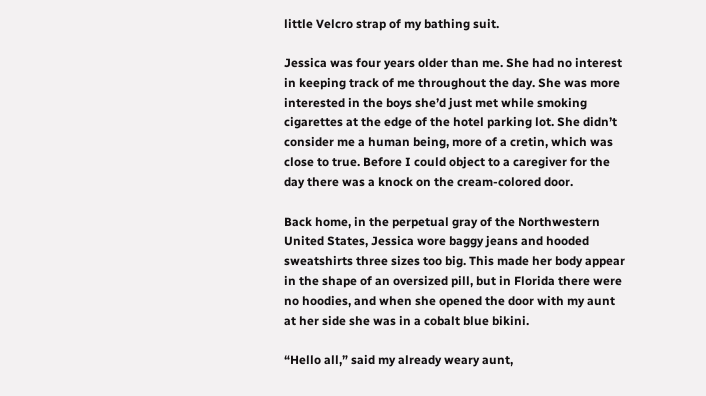little Velcro strap of my bathing suit.

Jessica was four years older than me. She had no interest in keeping track of me throughout the day. She was more interested in the boys she’d just met while smoking cigarettes at the edge of the hotel parking lot. She didn’t consider me a human being, more of a cretin, which was close to true. Before I could object to a caregiver for the day there was a knock on the cream-colored door.

Back home, in the perpetual gray of the Northwestern United States, Jessica wore baggy jeans and hooded sweatshirts three sizes too big. This made her body appear in the shape of an oversized pill, but in Florida there were no hoodies, and when she opened the door with my aunt at her side she was in a cobalt blue bikini.

“Hello all,” said my already weary aunt,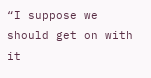“I suppose we should get on with it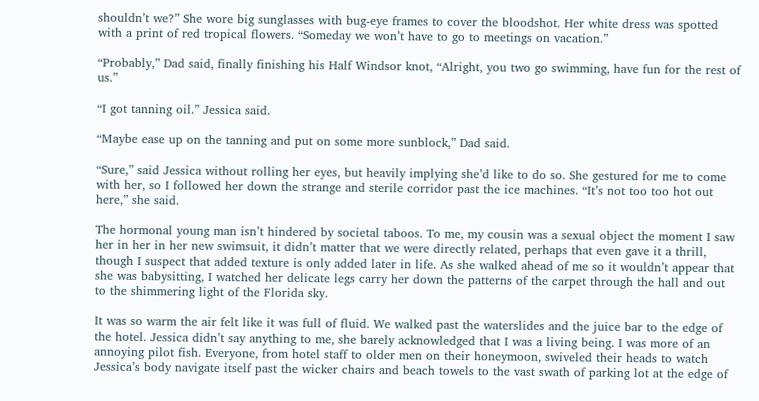shouldn’t we?” She wore big sunglasses with bug-eye frames to cover the bloodshot. Her white dress was spotted with a print of red tropical flowers. “Someday we won’t have to go to meetings on vacation.”

“Probably,” Dad said, finally finishing his Half Windsor knot, “Alright, you two go swimming, have fun for the rest of us.”

“I got tanning oil.” Jessica said.

“Maybe ease up on the tanning and put on some more sunblock,” Dad said.

“Sure,” said Jessica without rolling her eyes, but heavily implying she’d like to do so. She gestured for me to come with her, so I followed her down the strange and sterile corridor past the ice machines. “It’s not too too hot out here,” she said.

The hormonal young man isn’t hindered by societal taboos. To me, my cousin was a sexual object the moment I saw her in her in her new swimsuit, it didn’t matter that we were directly related, perhaps that even gave it a thrill, though I suspect that added texture is only added later in life. As she walked ahead of me so it wouldn’t appear that she was babysitting, I watched her delicate legs carry her down the patterns of the carpet through the hall and out to the shimmering light of the Florida sky.

It was so warm the air felt like it was full of fluid. We walked past the waterslides and the juice bar to the edge of the hotel. Jessica didn’t say anything to me, she barely acknowledged that I was a living being. I was more of an annoying pilot fish. Everyone, from hotel staff to older men on their honeymoon, swiveled their heads to watch Jessica’s body navigate itself past the wicker chairs and beach towels to the vast swath of parking lot at the edge of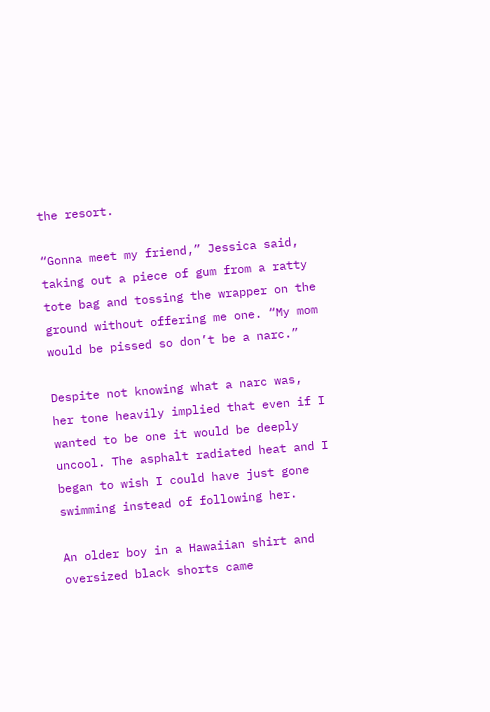the resort.

“Gonna meet my friend,” Jessica said, taking out a piece of gum from a ratty tote bag and tossing the wrapper on the ground without offering me one. “My mom would be pissed so don’t be a narc.”

Despite not knowing what a narc was, her tone heavily implied that even if I wanted to be one it would be deeply uncool. The asphalt radiated heat and I began to wish I could have just gone swimming instead of following her.

An older boy in a Hawaiian shirt and oversized black shorts came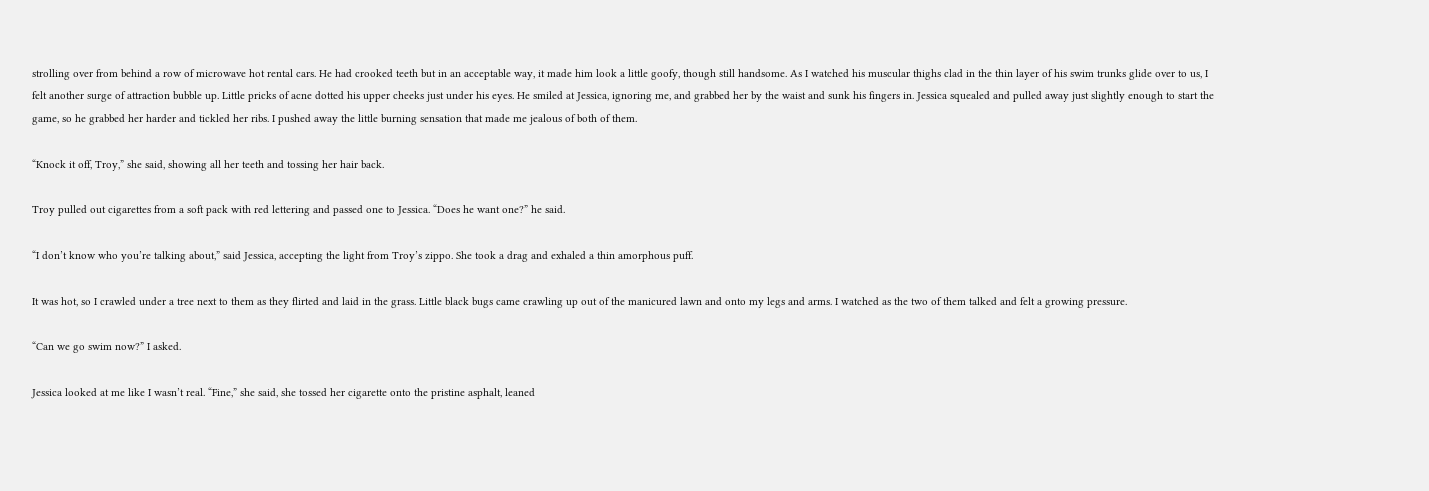strolling over from behind a row of microwave hot rental cars. He had crooked teeth but in an acceptable way, it made him look a little goofy, though still handsome. As I watched his muscular thighs clad in the thin layer of his swim trunks glide over to us, I felt another surge of attraction bubble up. Little pricks of acne dotted his upper cheeks just under his eyes. He smiled at Jessica, ignoring me, and grabbed her by the waist and sunk his fingers in. Jessica squealed and pulled away just slightly enough to start the game, so he grabbed her harder and tickled her ribs. I pushed away the little burning sensation that made me jealous of both of them.

“Knock it off, Troy,” she said, showing all her teeth and tossing her hair back.

Troy pulled out cigarettes from a soft pack with red lettering and passed one to Jessica. “Does he want one?” he said.

“I don’t know who you’re talking about,” said Jessica, accepting the light from Troy’s zippo. She took a drag and exhaled a thin amorphous puff.

It was hot, so I crawled under a tree next to them as they flirted and laid in the grass. Little black bugs came crawling up out of the manicured lawn and onto my legs and arms. I watched as the two of them talked and felt a growing pressure.

“Can we go swim now?” I asked.

Jessica looked at me like I wasn’t real. “Fine,” she said, she tossed her cigarette onto the pristine asphalt, leaned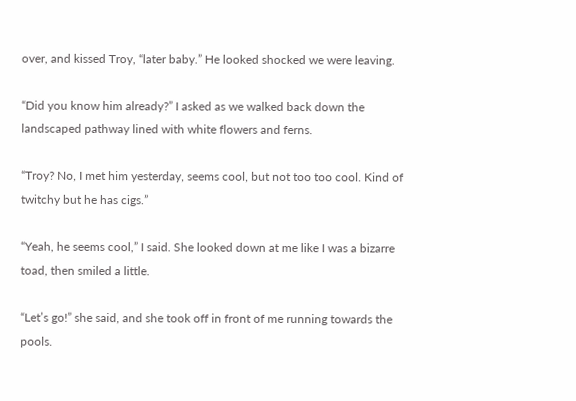over, and kissed Troy, “later baby.” He looked shocked we were leaving.

“Did you know him already?” I asked as we walked back down the landscaped pathway lined with white flowers and ferns.

“Troy? No, I met him yesterday, seems cool, but not too too cool. Kind of twitchy but he has cigs.”

“Yeah, he seems cool,” I said. She looked down at me like I was a bizarre toad, then smiled a little.

“Let’s go!” she said, and she took off in front of me running towards the pools.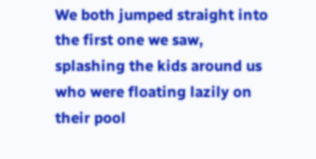We both jumped straight into the first one we saw, splashing the kids around us who were floating lazily on their pool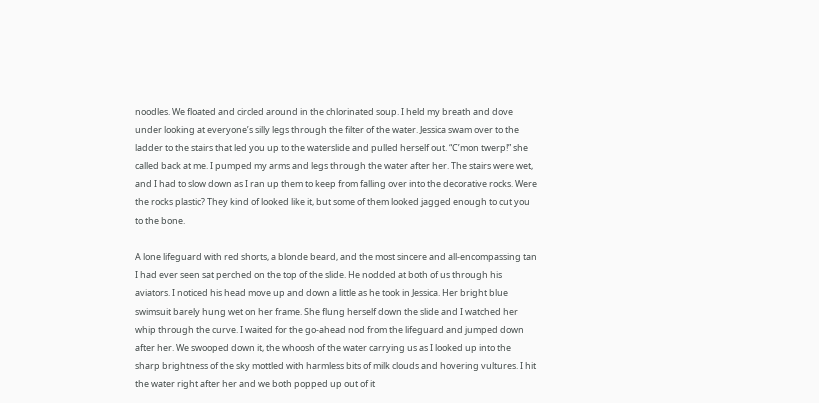noodles. We floated and circled around in the chlorinated soup. I held my breath and dove under looking at everyone’s silly legs through the filter of the water. Jessica swam over to the ladder to the stairs that led you up to the waterslide and pulled herself out. “C’mon twerp!” she called back at me. I pumped my arms and legs through the water after her. The stairs were wet, and I had to slow down as I ran up them to keep from falling over into the decorative rocks. Were the rocks plastic? They kind of looked like it, but some of them looked jagged enough to cut you to the bone.

A lone lifeguard with red shorts, a blonde beard, and the most sincere and all-encompassing tan I had ever seen sat perched on the top of the slide. He nodded at both of us through his aviators. I noticed his head move up and down a little as he took in Jessica. Her bright blue swimsuit barely hung wet on her frame. She flung herself down the slide and I watched her whip through the curve. I waited for the go-ahead nod from the lifeguard and jumped down after her. We swooped down it, the whoosh of the water carrying us as I looked up into the sharp brightness of the sky mottled with harmless bits of milk clouds and hovering vultures. I hit the water right after her and we both popped up out of it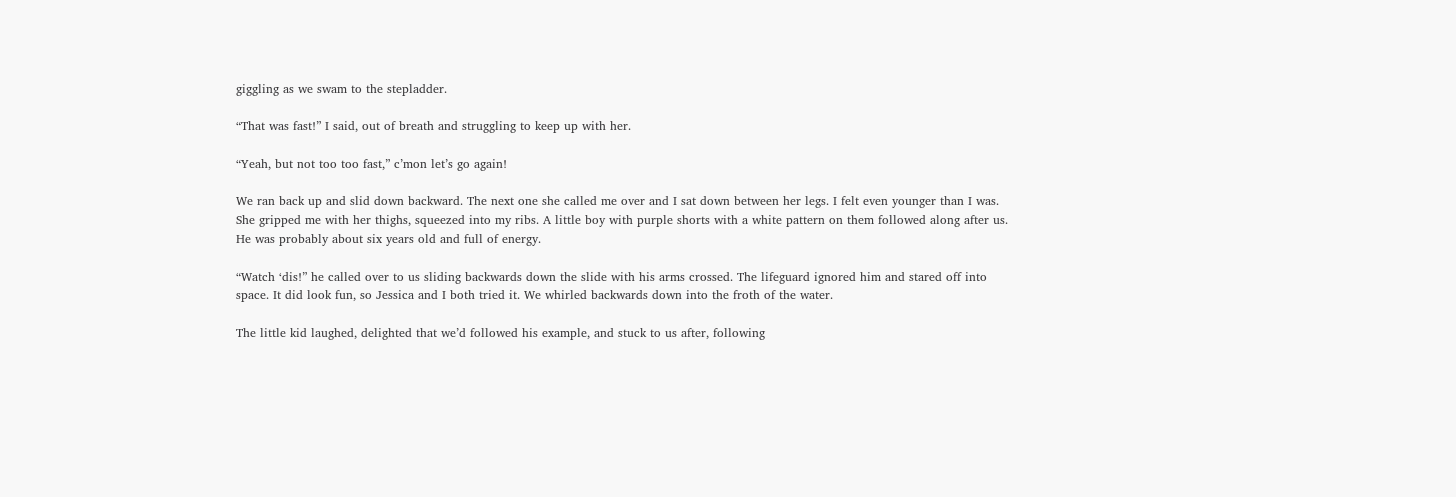giggling as we swam to the stepladder.

“That was fast!” I said, out of breath and struggling to keep up with her.

“Yeah, but not too too fast,” c’mon let’s go again!

We ran back up and slid down backward. The next one she called me over and I sat down between her legs. I felt even younger than I was. She gripped me with her thighs, squeezed into my ribs. A little boy with purple shorts with a white pattern on them followed along after us. He was probably about six years old and full of energy.

“Watch ‘dis!” he called over to us sliding backwards down the slide with his arms crossed. The lifeguard ignored him and stared off into space. It did look fun, so Jessica and I both tried it. We whirled backwards down into the froth of the water.

The little kid laughed, delighted that we’d followed his example, and stuck to us after, following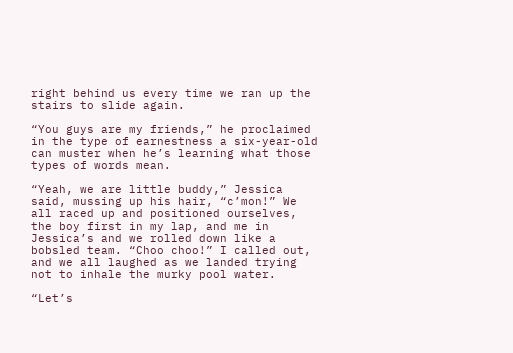right behind us every time we ran up the stairs to slide again.

“You guys are my friends,” he proclaimed in the type of earnestness a six-year-old can muster when he’s learning what those types of words mean.

“Yeah, we are little buddy,” Jessica said, mussing up his hair, “c’mon!” We all raced up and positioned ourselves, the boy first in my lap, and me in Jessica’s and we rolled down like a bobsled team. “Choo choo!” I called out, and we all laughed as we landed trying not to inhale the murky pool water.

“Let’s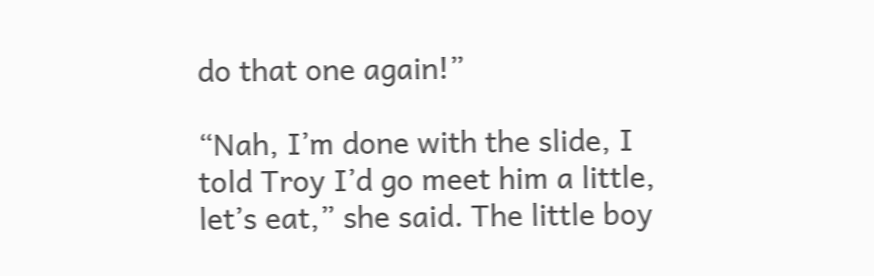do that one again!”

“Nah, I’m done with the slide, I told Troy I’d go meet him a little, let’s eat,” she said. The little boy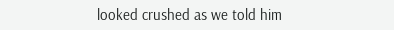looked crushed as we told him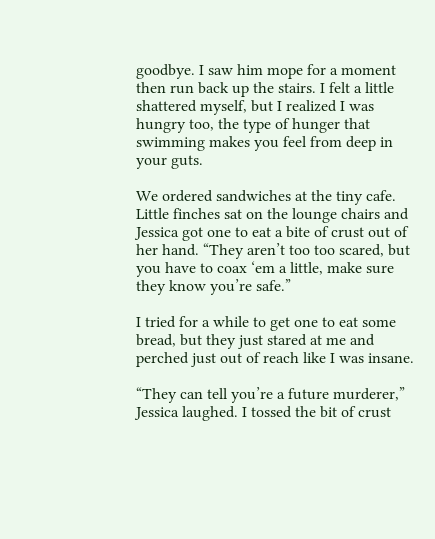goodbye. I saw him mope for a moment then run back up the stairs. I felt a little shattered myself, but I realized I was hungry too, the type of hunger that swimming makes you feel from deep in your guts.

We ordered sandwiches at the tiny cafe. Little finches sat on the lounge chairs and Jessica got one to eat a bite of crust out of her hand. “They aren’t too too scared, but you have to coax ‘em a little, make sure they know you’re safe.”

I tried for a while to get one to eat some bread, but they just stared at me and perched just out of reach like I was insane.

“They can tell you’re a future murderer,” Jessica laughed. I tossed the bit of crust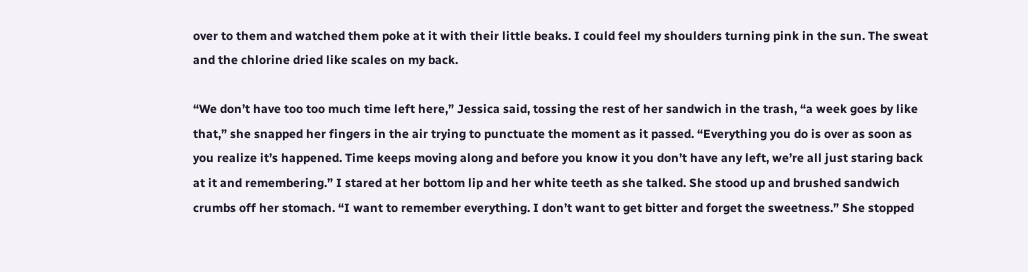over to them and watched them poke at it with their little beaks. I could feel my shoulders turning pink in the sun. The sweat and the chlorine dried like scales on my back.

“We don’t have too too much time left here,” Jessica said, tossing the rest of her sandwich in the trash, “a week goes by like that,” she snapped her fingers in the air trying to punctuate the moment as it passed. “Everything you do is over as soon as you realize it’s happened. Time keeps moving along and before you know it you don’t have any left, we’re all just staring back at it and remembering.” I stared at her bottom lip and her white teeth as she talked. She stood up and brushed sandwich crumbs off her stomach. “I want to remember everything. I don’t want to get bitter and forget the sweetness.” She stopped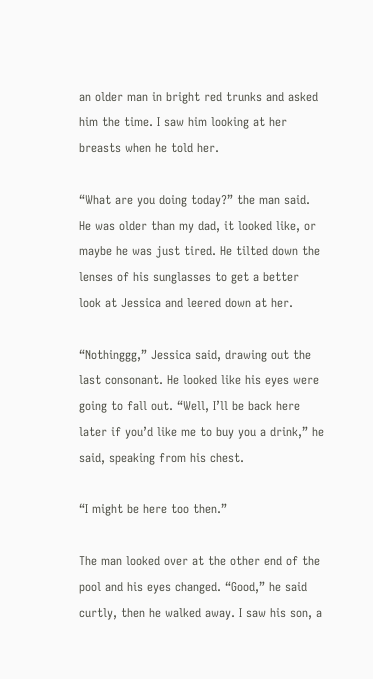an older man in bright red trunks and asked him the time. I saw him looking at her breasts when he told her.

“What are you doing today?” the man said. He was older than my dad, it looked like, or maybe he was just tired. He tilted down the lenses of his sunglasses to get a better look at Jessica and leered down at her.

“Nothinggg,” Jessica said, drawing out the last consonant. He looked like his eyes were going to fall out. “Well, I’ll be back here later if you’d like me to buy you a drink,” he said, speaking from his chest.

“I might be here too then.”

The man looked over at the other end of the pool and his eyes changed. “Good,” he said curtly, then he walked away. I saw his son, a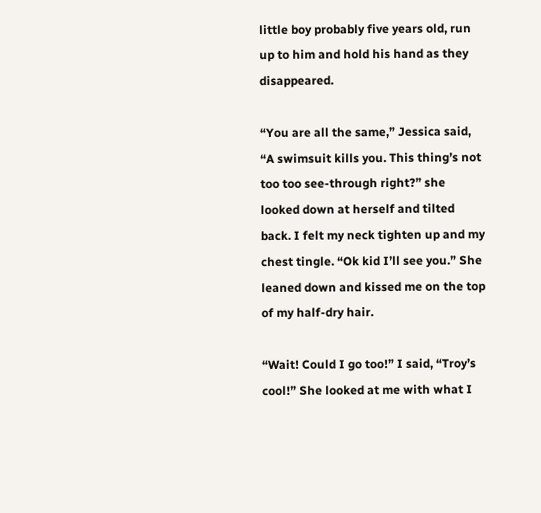little boy probably five years old, run up to him and hold his hand as they disappeared.

“You are all the same,” Jessica said, “A swimsuit kills you. This thing’s not too too see-through right?” she looked down at herself and tilted back. I felt my neck tighten up and my chest tingle. “Ok kid I’ll see you.” She leaned down and kissed me on the top of my half-dry hair.

“Wait! Could I go too!” I said, “Troy’s cool!” She looked at me with what I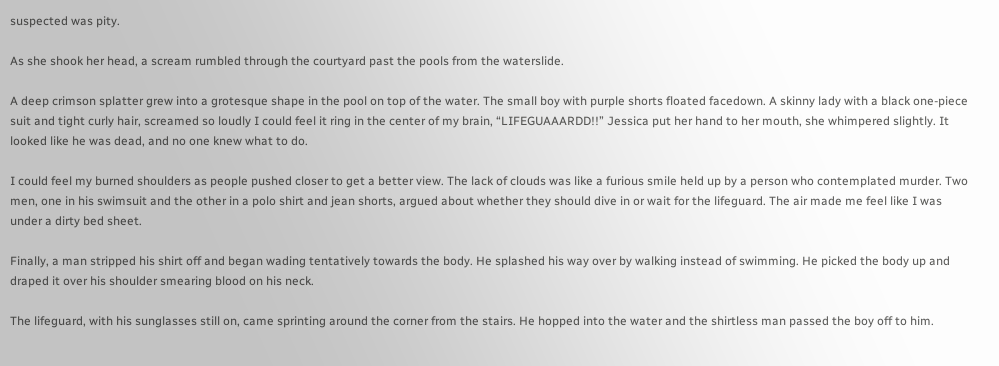suspected was pity.

As she shook her head, a scream rumbled through the courtyard past the pools from the waterslide.

A deep crimson splatter grew into a grotesque shape in the pool on top of the water. The small boy with purple shorts floated facedown. A skinny lady with a black one-piece suit and tight curly hair, screamed so loudly I could feel it ring in the center of my brain, “LIFEGUAAARDD!!” Jessica put her hand to her mouth, she whimpered slightly. It looked like he was dead, and no one knew what to do.

I could feel my burned shoulders as people pushed closer to get a better view. The lack of clouds was like a furious smile held up by a person who contemplated murder. Two men, one in his swimsuit and the other in a polo shirt and jean shorts, argued about whether they should dive in or wait for the lifeguard. The air made me feel like I was under a dirty bed sheet.

Finally, a man stripped his shirt off and began wading tentatively towards the body. He splashed his way over by walking instead of swimming. He picked the body up and draped it over his shoulder smearing blood on his neck.

The lifeguard, with his sunglasses still on, came sprinting around the corner from the stairs. He hopped into the water and the shirtless man passed the boy off to him.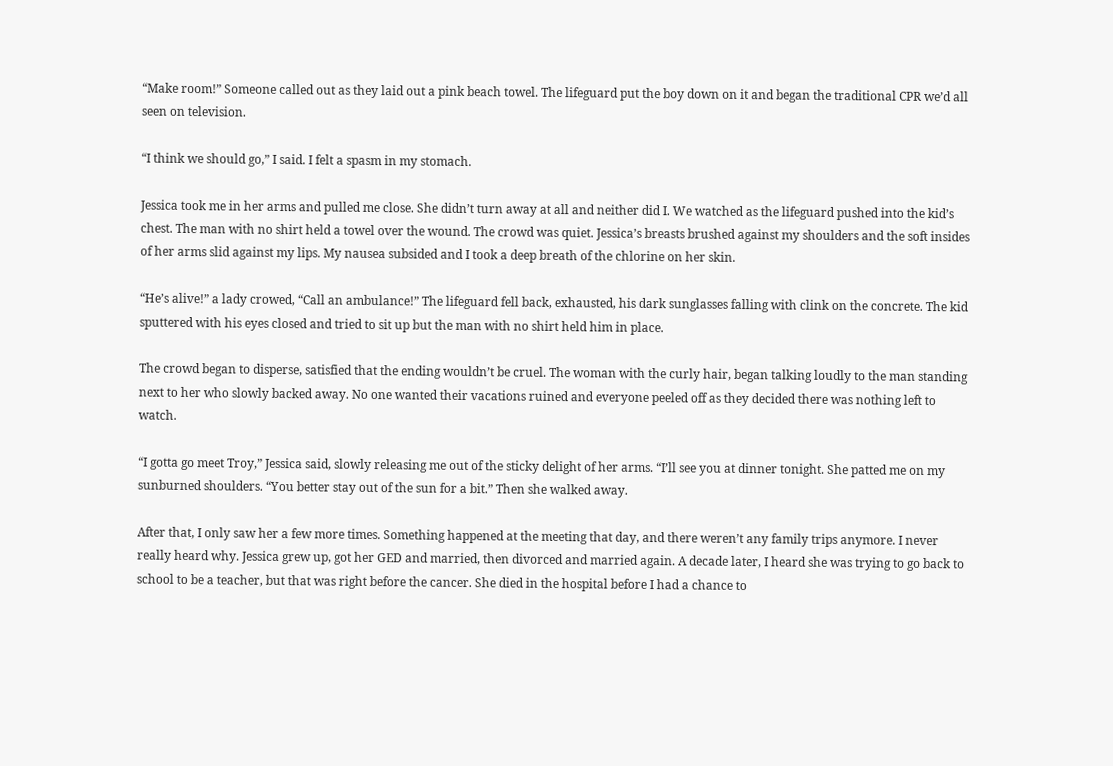“Make room!” Someone called out as they laid out a pink beach towel. The lifeguard put the boy down on it and began the traditional CPR we’d all seen on television.

“I think we should go,” I said. I felt a spasm in my stomach.

Jessica took me in her arms and pulled me close. She didn’t turn away at all and neither did I. We watched as the lifeguard pushed into the kid’s chest. The man with no shirt held a towel over the wound. The crowd was quiet. Jessica’s breasts brushed against my shoulders and the soft insides of her arms slid against my lips. My nausea subsided and I took a deep breath of the chlorine on her skin.

“He’s alive!” a lady crowed, “Call an ambulance!” The lifeguard fell back, exhausted, his dark sunglasses falling with clink on the concrete. The kid sputtered with his eyes closed and tried to sit up but the man with no shirt held him in place.

The crowd began to disperse, satisfied that the ending wouldn’t be cruel. The woman with the curly hair, began talking loudly to the man standing next to her who slowly backed away. No one wanted their vacations ruined and everyone peeled off as they decided there was nothing left to watch.

“I gotta go meet Troy,” Jessica said, slowly releasing me out of the sticky delight of her arms. “I’ll see you at dinner tonight. She patted me on my sunburned shoulders. “You better stay out of the sun for a bit.” Then she walked away.

After that, I only saw her a few more times. Something happened at the meeting that day, and there weren’t any family trips anymore. I never really heard why. Jessica grew up, got her GED and married, then divorced and married again. A decade later, I heard she was trying to go back to school to be a teacher, but that was right before the cancer. She died in the hospital before I had a chance to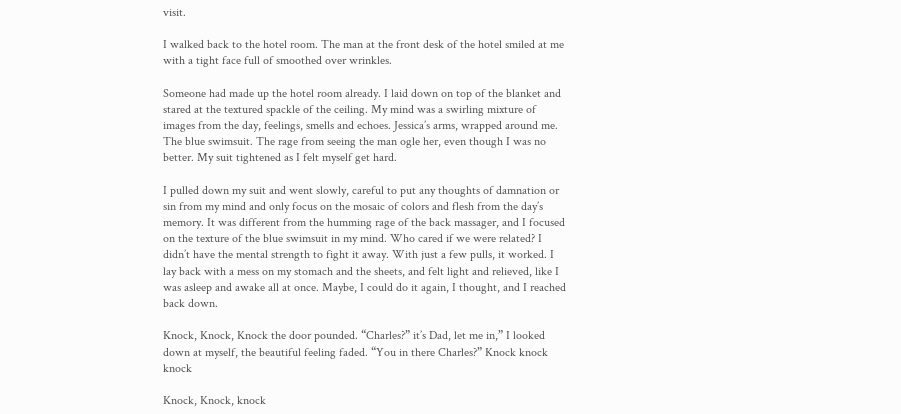visit.

I walked back to the hotel room. The man at the front desk of the hotel smiled at me with a tight face full of smoothed over wrinkles.

Someone had made up the hotel room already. I laid down on top of the blanket and stared at the textured spackle of the ceiling. My mind was a swirling mixture of images from the day, feelings, smells and echoes. Jessica’s arms, wrapped around me. The blue swimsuit. The rage from seeing the man ogle her, even though I was no better. My suit tightened as I felt myself get hard.

I pulled down my suit and went slowly, careful to put any thoughts of damnation or sin from my mind and only focus on the mosaic of colors and flesh from the day’s memory. It was different from the humming rage of the back massager, and I focused on the texture of the blue swimsuit in my mind. Who cared if we were related? I didn’t have the mental strength to fight it away. With just a few pulls, it worked. I lay back with a mess on my stomach and the sheets, and felt light and relieved, like I was asleep and awake all at once. Maybe, I could do it again, I thought, and I reached back down.

Knock, Knock, Knock the door pounded. “Charles?” it’s Dad, let me in,” I looked down at myself, the beautiful feeling faded. “You in there Charles?” Knock knock knock

Knock, Knock, knock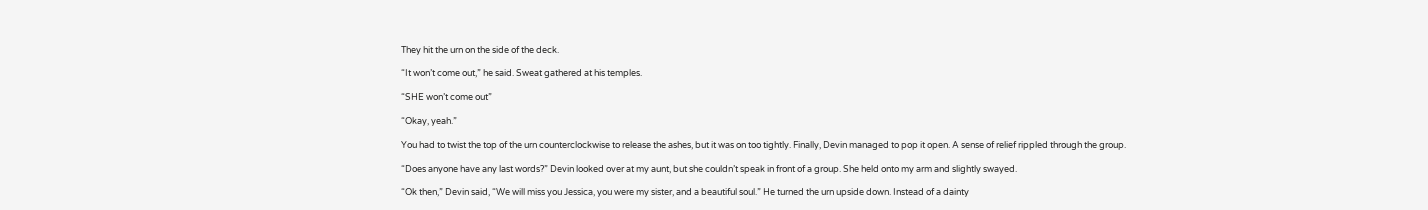They hit the urn on the side of the deck.

“It won’t come out,” he said. Sweat gathered at his temples.

“SHE won’t come out”

“Okay, yeah.”

You had to twist the top of the urn counterclockwise to release the ashes, but it was on too tightly. Finally, Devin managed to pop it open. A sense of relief rippled through the group.

“Does anyone have any last words?” Devin looked over at my aunt, but she couldn’t speak in front of a group. She held onto my arm and slightly swayed.

“Ok then,” Devin said, “We will miss you Jessica, you were my sister, and a beautiful soul.” He turned the urn upside down. Instead of a dainty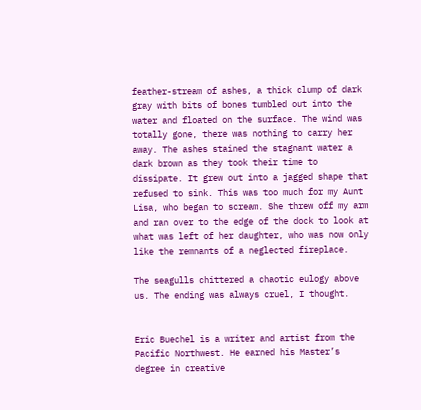feather-stream of ashes, a thick clump of dark gray with bits of bones tumbled out into the water and floated on the surface. The wind was totally gone, there was nothing to carry her away. The ashes stained the stagnant water a dark brown as they took their time to dissipate. It grew out into a jagged shape that refused to sink. This was too much for my Aunt Lisa, who began to scream. She threw off my arm and ran over to the edge of the dock to look at what was left of her daughter, who was now only like the remnants of a neglected fireplace.

The seagulls chittered a chaotic eulogy above us. The ending was always cruel, I thought.


Eric Buechel is a writer and artist from the Pacific Northwest. He earned his Master’s degree in creative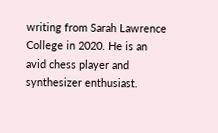writing from Sarah Lawrence College in 2020. He is an avid chess player and synthesizer enthusiast.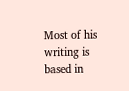Most of his writing is based in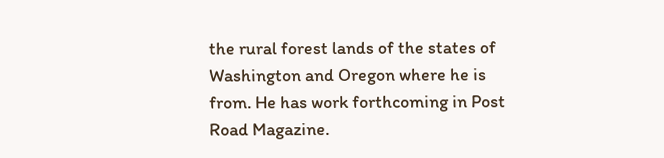the rural forest lands of the states of Washington and Oregon where he is from. He has work forthcoming in Post Road Magazine.